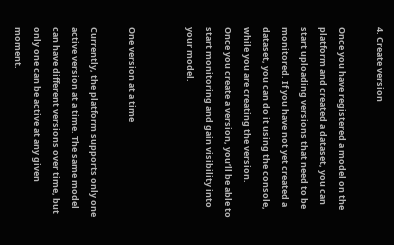4. Create version

Once you have registered a model on the platform and created a dataset, you can start uploading versions that need to be monitored. If you have not yet created a dataset, you can do it using the console, while you are creating the version.
Once you create a version, you’ll be able to start monitoring and gain visibility into your model.


One version at a time

Currently, the platform supports only one active version at a time. The same model can have different versions over time, but only one can be active at any given moment.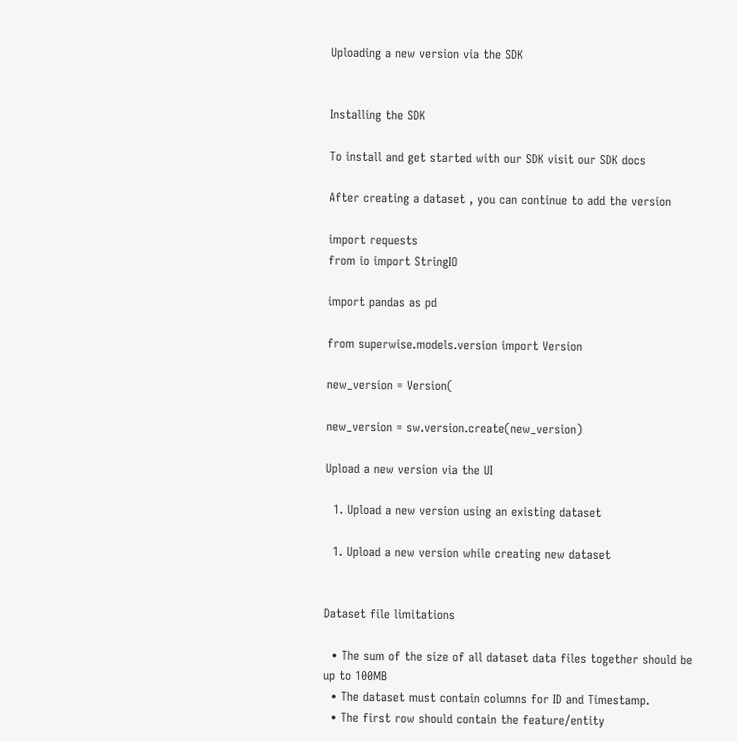Uploading a new version via the SDK


Installing the SDK

To install and get started with our SDK visit our SDK docs

After creating a dataset , you can continue to add the version

import requests
from io import StringIO

import pandas as pd

from superwise.models.version import Version

new_version = Version(

new_version = sw.version.create(new_version)

Upload a new version via the UI

  1. Upload a new version using an existing dataset

  1. Upload a new version while creating new dataset


Dataset file limitations

  • The sum of the size of all dataset data files together should be up to 100MB
  • The dataset must contain columns for ID and Timestamp.
  • The first row should contain the feature/entity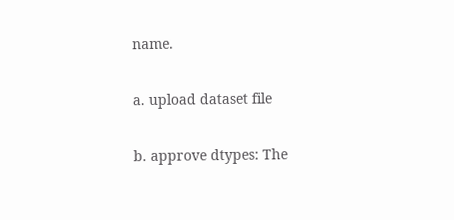name.

a. upload dataset file

b. approve dtypes: The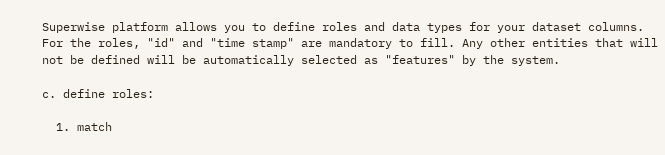Superwise platform allows you to define roles and data types for your dataset columns.
For the roles, "id" and "time stamp" are mandatory to fill. Any other entities that will not be defined will be automatically selected as "features" by the system.

c. define roles:

  1. match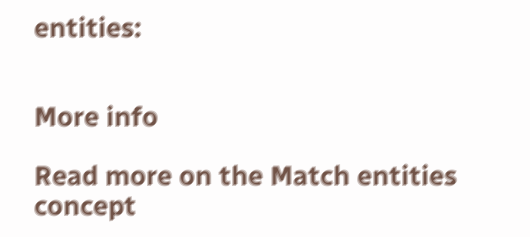entities:


More info

Read more on the Match entities concept